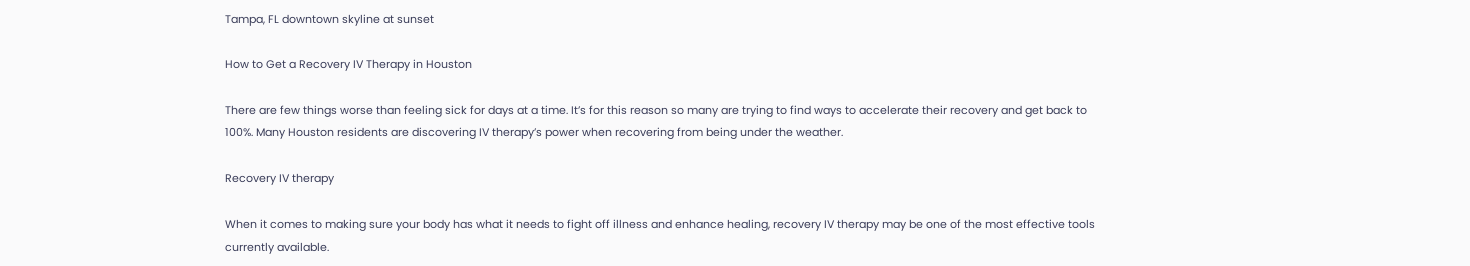Tampa, FL downtown skyline at sunset

How to Get a Recovery IV Therapy in Houston

There are few things worse than feeling sick for days at a time. It’s for this reason so many are trying to find ways to accelerate their recovery and get back to 100%. Many Houston residents are discovering IV therapy’s power when recovering from being under the weather.

Recovery IV therapy

When it comes to making sure your body has what it needs to fight off illness and enhance healing, recovery IV therapy may be one of the most effective tools currently available.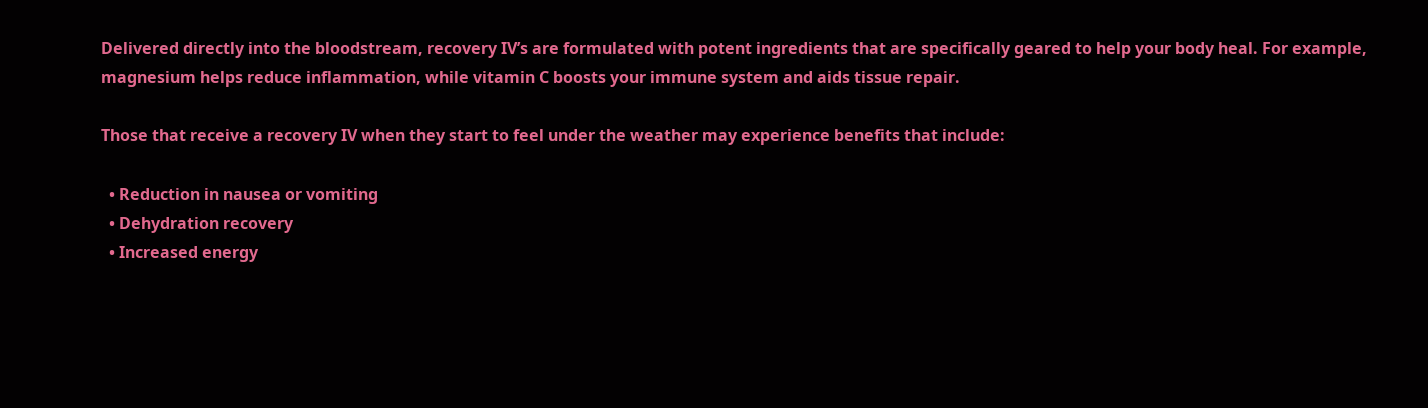Delivered directly into the bloodstream, recovery IV’s are formulated with potent ingredients that are specifically geared to help your body heal. For example, magnesium helps reduce inflammation, while vitamin C boosts your immune system and aids tissue repair.

Those that receive a recovery IV when they start to feel under the weather may experience benefits that include:

  • Reduction in nausea or vomiting
  • Dehydration recovery
  • Increased energy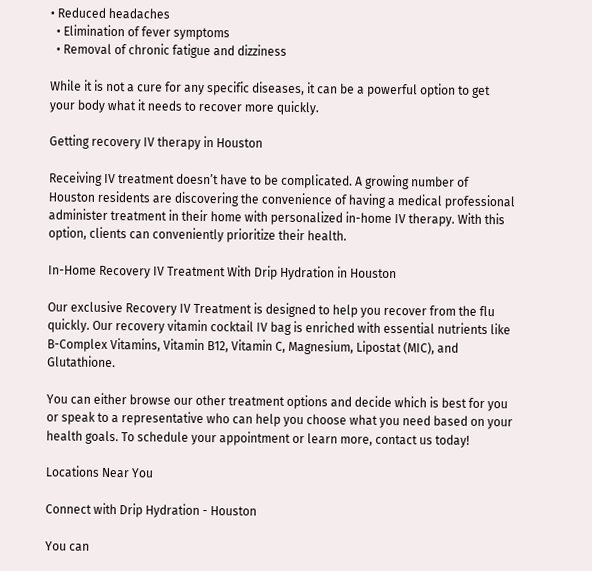• Reduced headaches
  • Elimination of fever symptoms
  • Removal of chronic fatigue and dizziness

While it is not a cure for any specific diseases, it can be a powerful option to get your body what it needs to recover more quickly.

Getting recovery IV therapy in Houston

Receiving IV treatment doesn’t have to be complicated. A growing number of Houston residents are discovering the convenience of having a medical professional administer treatment in their home with personalized in-home IV therapy. With this option, clients can conveniently prioritize their health.

In-Home Recovery IV Treatment With Drip Hydration in Houston

Our exclusive Recovery IV Treatment is designed to help you recover from the flu quickly. Our recovery vitamin cocktail IV bag is enriched with essential nutrients like B-Complex Vitamins, Vitamin B12, Vitamin C, Magnesium, Lipostat (MIC), and Glutathione.

You can either browse our other treatment options and decide which is best for you or speak to a representative who can help you choose what you need based on your health goals. To schedule your appointment or learn more, contact us today!

Locations Near You

Connect with Drip Hydration - Houston

You can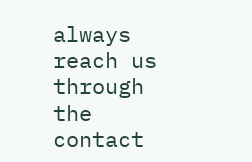always reach us through the contact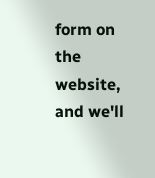form on the website, and we'll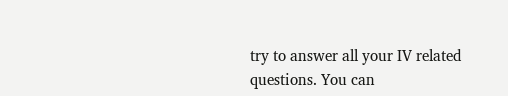try to answer all your IV related questions. You can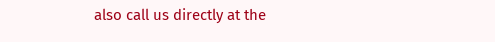also call us directly at the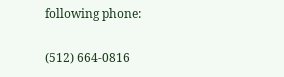following phone:

(512) 664-0816